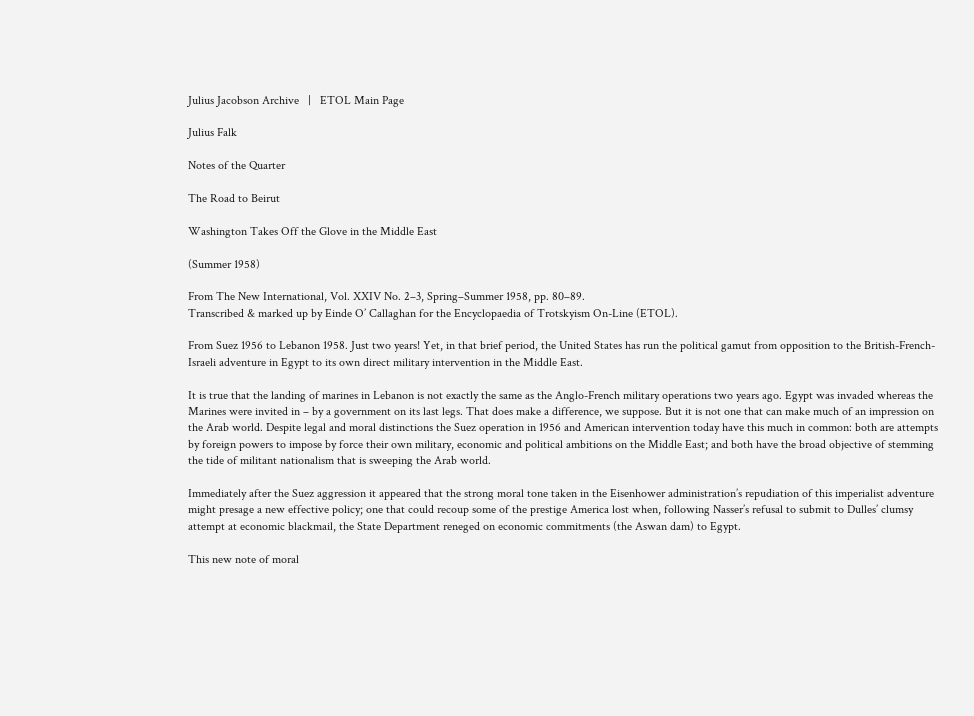Julius Jacobson Archive   |   ETOL Main Page

Julius Falk

Notes of the Quarter

The Road to Beirut

Washington Takes Off the Glove in the Middle East

(Summer 1958)

From The New International, Vol. XXIV No. 2–3, Spring–Summer 1958, pp. 80–89.
Transcribed & marked up by Einde O’ Callaghan for the Encyclopaedia of Trotskyism On-Line (ETOL).

From Suez 1956 to Lebanon 1958. Just two years! Yet, in that brief period, the United States has run the political gamut from opposition to the British-French-Israeli adventure in Egypt to its own direct military intervention in the Middle East.

It is true that the landing of marines in Lebanon is not exactly the same as the Anglo-French military operations two years ago. Egypt was invaded whereas the Marines were invited in – by a government on its last legs. That does make a difference, we suppose. But it is not one that can make much of an impression on the Arab world. Despite legal and moral distinctions the Suez operation in 1956 and American intervention today have this much in common: both are attempts by foreign powers to impose by force their own military, economic and political ambitions on the Middle East; and both have the broad objective of stemming the tide of militant nationalism that is sweeping the Arab world.

Immediately after the Suez aggression it appeared that the strong moral tone taken in the Eisenhower administration’s repudiation of this imperialist adventure might presage a new effective policy; one that could recoup some of the prestige America lost when, following Nasser’s refusal to submit to Dulles’ clumsy attempt at economic blackmail, the State Department reneged on economic commitments (the Aswan dam) to Egypt.

This new note of moral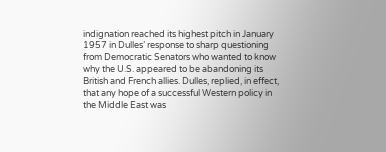indignation reached its highest pitch in January 1957 in Dulles’ response to sharp questioning from Democratic Senators who wanted to know why the U.S. appeared to be abandoning its British and French allies. Dulles, replied, in effect, that any hope of a successful Western policy in the Middle East was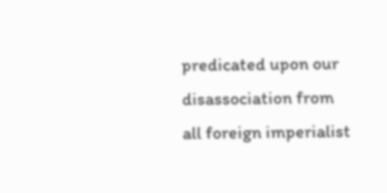predicated upon our disassociation from all foreign imperialist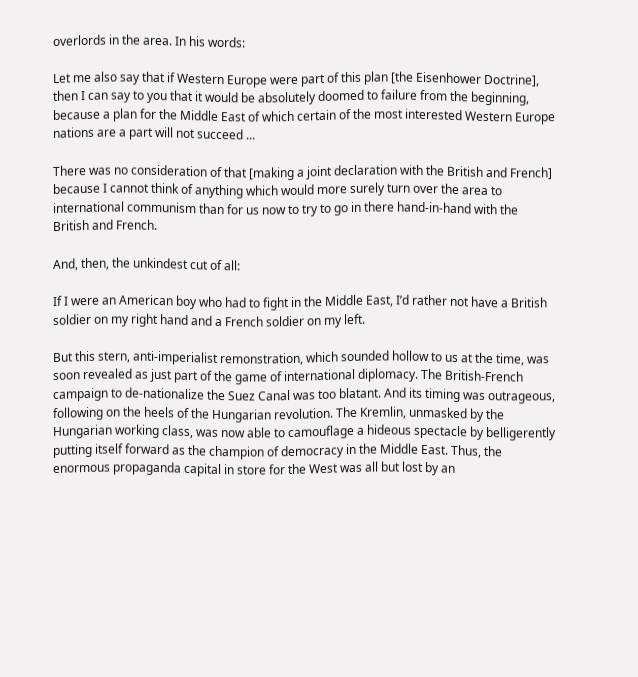overlords in the area. In his words:

Let me also say that if Western Europe were part of this plan [the Eisenhower Doctrine], then I can say to you that it would be absolutely doomed to failure from the beginning, because a plan for the Middle East of which certain of the most interested Western Europe nations are a part will not succeed ...

There was no consideration of that [making a joint declaration with the British and French] because I cannot think of anything which would more surely turn over the area to international communism than for us now to try to go in there hand-in-hand with the British and French.

And, then, the unkindest cut of all:

If I were an American boy who had to fight in the Middle East, I’d rather not have a British soldier on my right hand and a French soldier on my left.

But this stern, anti-imperialist remonstration, which sounded hollow to us at the time, was soon revealed as just part of the game of international diplomacy. The British-French campaign to de-nationalize the Suez Canal was too blatant. And its timing was outrageous, following on the heels of the Hungarian revolution. The Kremlin, unmasked by the Hungarian working class, was now able to camouflage a hideous spectacle by belligerently putting itself forward as the champion of democracy in the Middle East. Thus, the enormous propaganda capital in store for the West was all but lost by an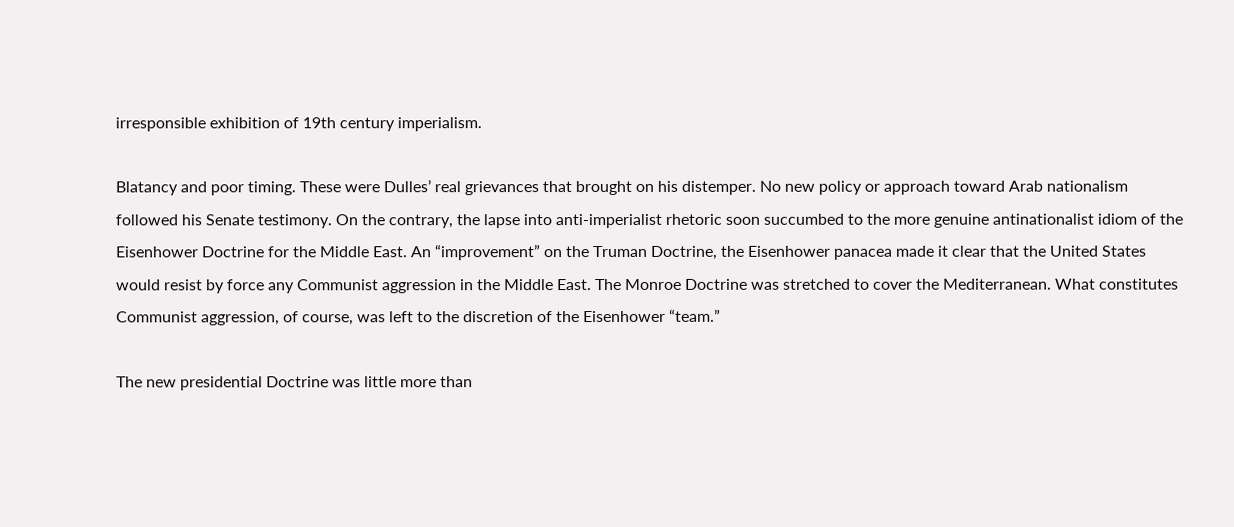irresponsible exhibition of 19th century imperialism.

Blatancy and poor timing. These were Dulles’ real grievances that brought on his distemper. No new policy or approach toward Arab nationalism followed his Senate testimony. On the contrary, the lapse into anti-imperialist rhetoric soon succumbed to the more genuine antinationalist idiom of the Eisenhower Doctrine for the Middle East. An “improvement” on the Truman Doctrine, the Eisenhower panacea made it clear that the United States would resist by force any Communist aggression in the Middle East. The Monroe Doctrine was stretched to cover the Mediterranean. What constitutes Communist aggression, of course, was left to the discretion of the Eisenhower “team.”

The new presidential Doctrine was little more than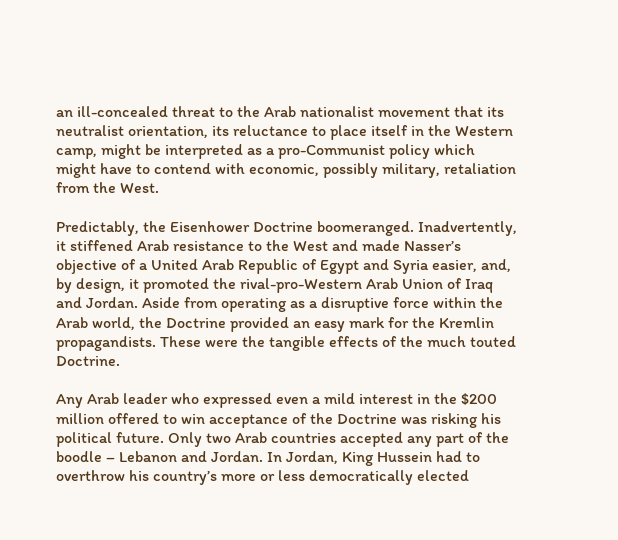an ill-concealed threat to the Arab nationalist movement that its neutralist orientation, its reluctance to place itself in the Western camp, might be interpreted as a pro-Communist policy which might have to contend with economic, possibly military, retaliation from the West.

Predictably, the Eisenhower Doctrine boomeranged. Inadvertently, it stiffened Arab resistance to the West and made Nasser’s objective of a United Arab Republic of Egypt and Syria easier, and, by design, it promoted the rival-pro-Western Arab Union of Iraq and Jordan. Aside from operating as a disruptive force within the Arab world, the Doctrine provided an easy mark for the Kremlin propagandists. These were the tangible effects of the much touted Doctrine.

Any Arab leader who expressed even a mild interest in the $200 million offered to win acceptance of the Doctrine was risking his political future. Only two Arab countries accepted any part of the boodle – Lebanon and Jordan. In Jordan, King Hussein had to overthrow his country’s more or less democratically elected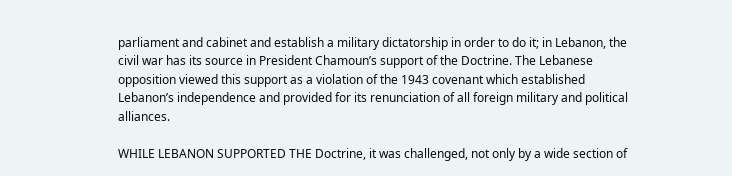parliament and cabinet and establish a military dictatorship in order to do it; in Lebanon, the civil war has its source in President Chamoun’s support of the Doctrine. The Lebanese opposition viewed this support as a violation of the 1943 covenant which established Lebanon’s independence and provided for its renunciation of all foreign military and political alliances.

WHILE LEBANON SUPPORTED THE Doctrine, it was challenged, not only by a wide section of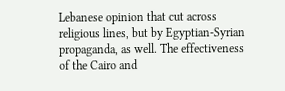Lebanese opinion that cut across religious lines, but by Egyptian-Syrian propaganda, as well. The effectiveness of the Cairo and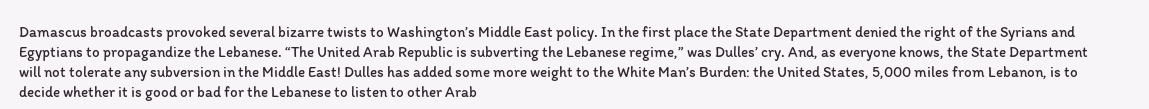Damascus broadcasts provoked several bizarre twists to Washington’s Middle East policy. In the first place the State Department denied the right of the Syrians and Egyptians to propagandize the Lebanese. “The United Arab Republic is subverting the Lebanese regime,” was Dulles’ cry. And, as everyone knows, the State Department will not tolerate any subversion in the Middle East! Dulles has added some more weight to the White Man’s Burden: the United States, 5,000 miles from Lebanon, is to decide whether it is good or bad for the Lebanese to listen to other Arab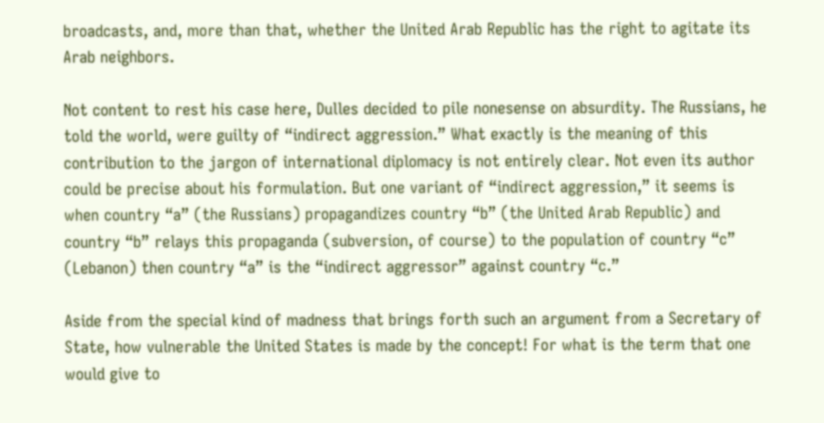broadcasts, and, more than that, whether the United Arab Republic has the right to agitate its Arab neighbors.

Not content to rest his case here, Dulles decided to pile nonesense on absurdity. The Russians, he told the world, were guilty of “indirect aggression.” What exactly is the meaning of this contribution to the jargon of international diplomacy is not entirely clear. Not even its author could be precise about his formulation. But one variant of “indirect aggression,” it seems is when country “a” (the Russians) propagandizes country “b” (the United Arab Republic) and country “b” relays this propaganda (subversion, of course) to the population of country “c” (Lebanon) then country “a” is the “indirect aggressor” against country “c.”

Aside from the special kind of madness that brings forth such an argument from a Secretary of State, how vulnerable the United States is made by the concept! For what is the term that one would give to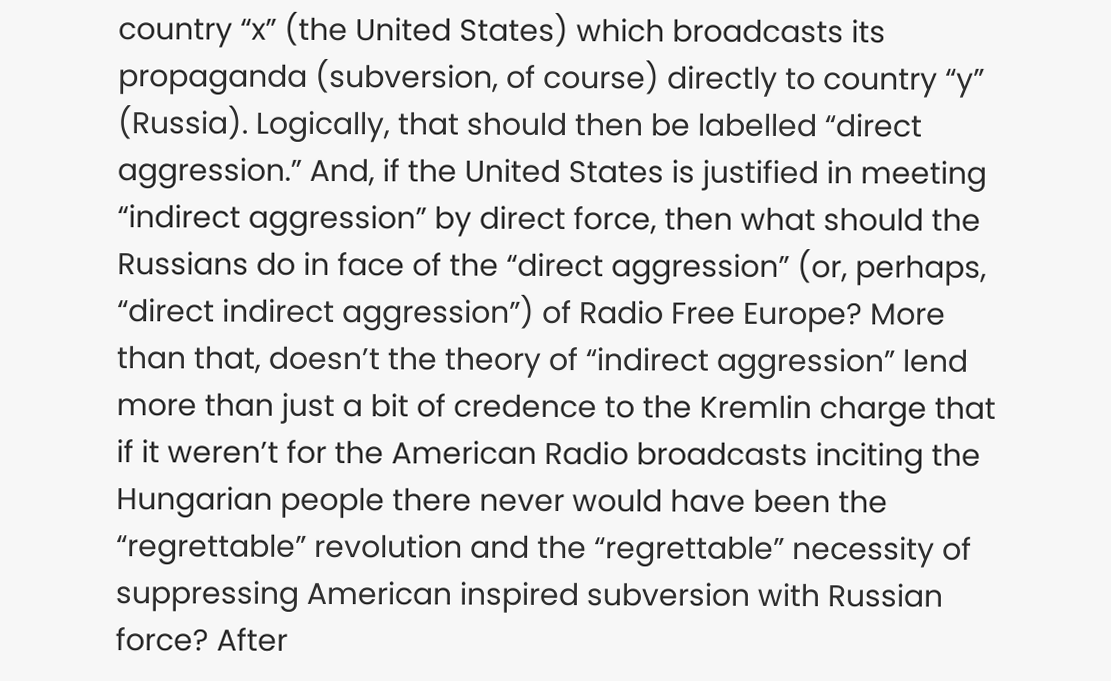country “x” (the United States) which broadcasts its propaganda (subversion, of course) directly to country “y” (Russia). Logically, that should then be labelled “direct aggression.” And, if the United States is justified in meeting “indirect aggression” by direct force, then what should the Russians do in face of the “direct aggression” (or, perhaps, “direct indirect aggression”) of Radio Free Europe? More than that, doesn’t the theory of “indirect aggression” lend more than just a bit of credence to the Kremlin charge that if it weren’t for the American Radio broadcasts inciting the Hungarian people there never would have been the “regrettable” revolution and the “regrettable” necessity of suppressing American inspired subversion with Russian force? After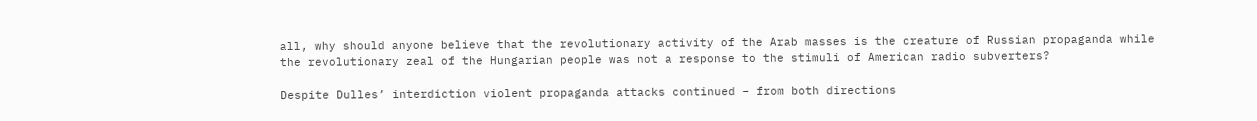all, why should anyone believe that the revolutionary activity of the Arab masses is the creature of Russian propaganda while the revolutionary zeal of the Hungarian people was not a response to the stimuli of American radio subverters?

Despite Dulles’ interdiction violent propaganda attacks continued – from both directions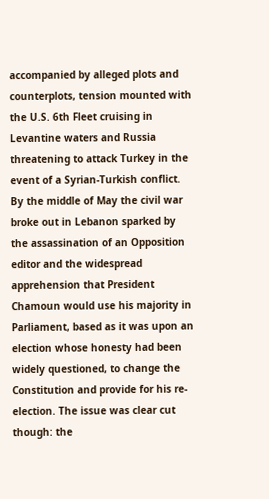accompanied by alleged plots and counterplots, tension mounted with the U.S. 6th Fleet cruising in Levantine waters and Russia threatening to attack Turkey in the event of a Syrian-Turkish conflict. By the middle of May the civil war broke out in Lebanon sparked by the assassination of an Opposition editor and the widespread apprehension that President Chamoun would use his majority in Parliament, based as it was upon an election whose honesty had been widely questioned, to change the Constitution and provide for his re-election. The issue was clear cut though: the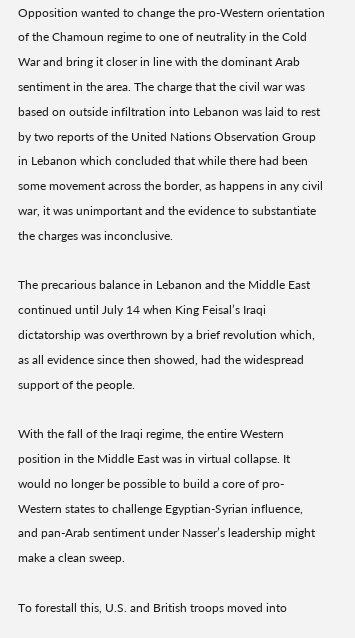Opposition wanted to change the pro-Western orientation of the Chamoun regime to one of neutrality in the Cold War and bring it closer in line with the dominant Arab sentiment in the area. The charge that the civil war was based on outside infiltration into Lebanon was laid to rest by two reports of the United Nations Observation Group in Lebanon which concluded that while there had been some movement across the border, as happens in any civil war, it was unimportant and the evidence to substantiate the charges was inconclusive.

The precarious balance in Lebanon and the Middle East continued until July 14 when King Feisal’s Iraqi dictatorship was overthrown by a brief revolution which, as all evidence since then showed, had the widespread support of the people.

With the fall of the Iraqi regime, the entire Western position in the Middle East was in virtual collapse. It would no longer be possible to build a core of pro-Western states to challenge Egyptian-Syrian influence, and pan-Arab sentiment under Nasser’s leadership might make a clean sweep.

To forestall this, U.S. and British troops moved into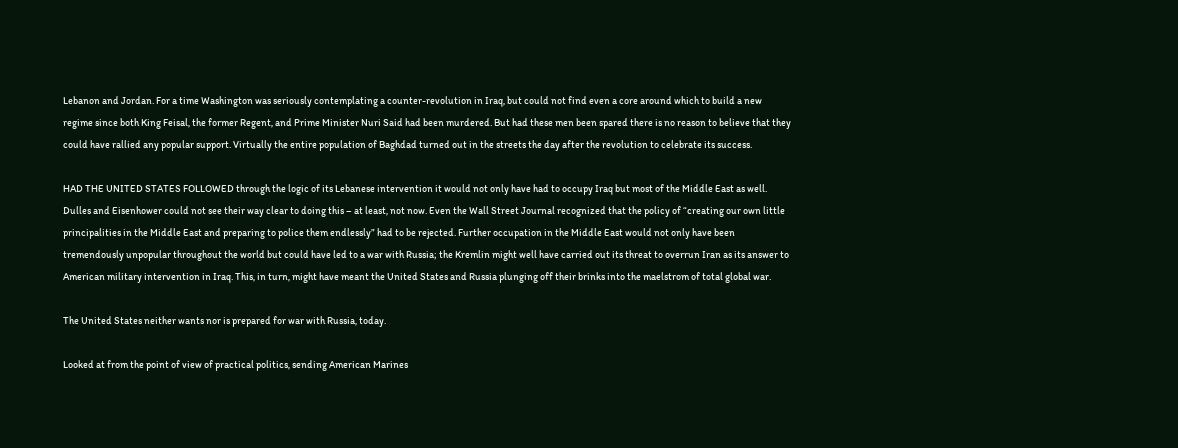Lebanon and Jordan. For a time Washington was seriously contemplating a counter-revolution in Iraq, but could not find even a core around which to build a new regime since both King Feisal, the former Regent, and Prime Minister Nuri Said had been murdered. But had these men been spared there is no reason to believe that they could have rallied any popular support. Virtually the entire population of Baghdad turned out in the streets the day after the revolution to celebrate its success.

HAD THE UNITED STATES FOLLOWED through the logic of its Lebanese intervention it would not only have had to occupy Iraq but most of the Middle East as well. Dulles and Eisenhower could not see their way clear to doing this – at least, not now. Even the Wall Street Journal recognized that the policy of “creating our own little principalities in the Middle East and preparing to police them endlessly” had to be rejected. Further occupation in the Middle East would not only have been tremendously unpopular throughout the world but could have led to a war with Russia; the Kremlin might well have carried out its threat to overrun Iran as its answer to American military intervention in Iraq. This, in turn, might have meant the United States and Russia plunging off their brinks into the maelstrom of total global war.

The United States neither wants nor is prepared for war with Russia, today.

Looked at from the point of view of practical politics, sending American Marines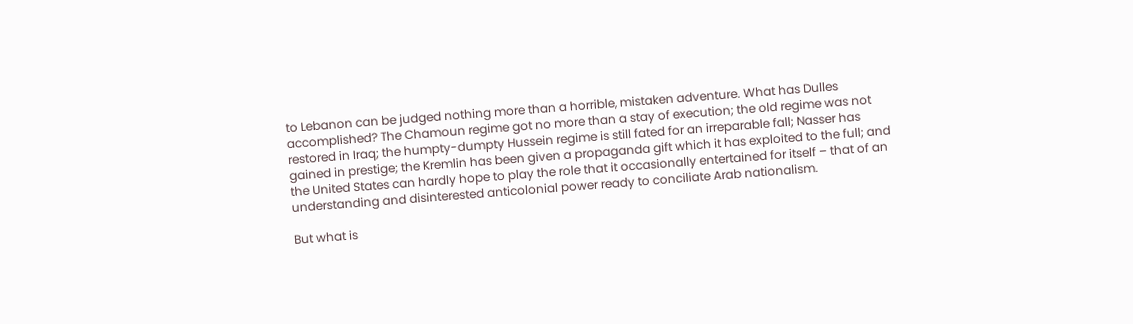to Lebanon can be judged nothing more than a horrible, mistaken adventure. What has Dulles accomplished? The Chamoun regime got no more than a stay of execution; the old regime was not restored in Iraq; the humpty-dumpty Hussein regime is still fated for an irreparable fall; Nasser has gained in prestige; the Kremlin has been given a propaganda gift which it has exploited to the full; and the United States can hardly hope to play the role that it occasionally entertained for itself – that of an understanding and disinterested anticolonial power ready to conciliate Arab nationalism.

But what is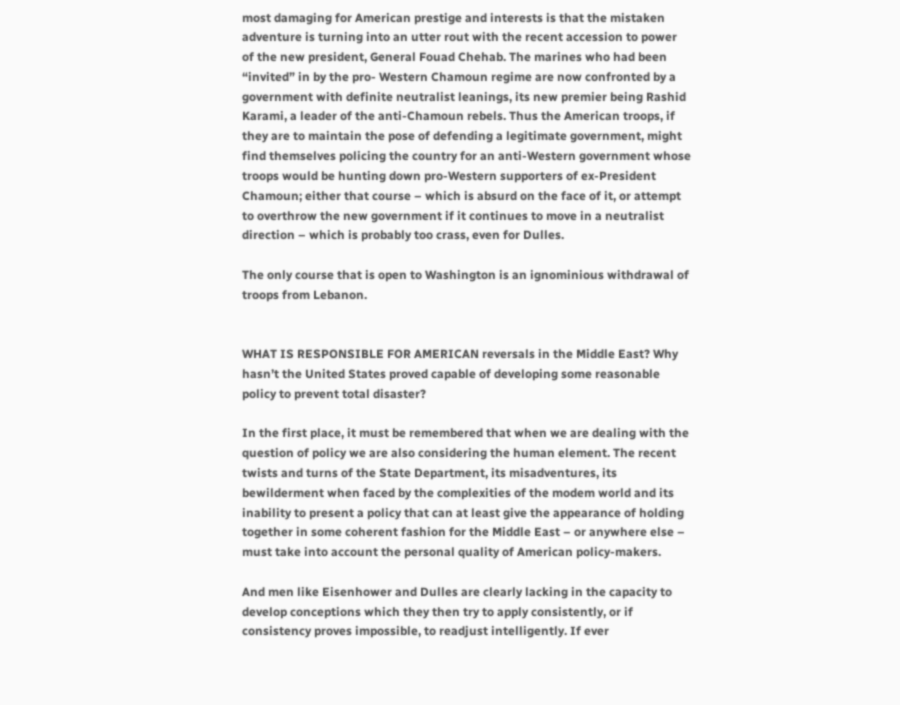most damaging for American prestige and interests is that the mistaken adventure is turning into an utter rout with the recent accession to power of the new president, General Fouad Chehab. The marines who had been “invited” in by the pro- Western Chamoun regime are now confronted by a government with definite neutralist leanings, its new premier being Rashid Karami, a leader of the anti-Chamoun rebels. Thus the American troops, if they are to maintain the pose of defending a legitimate government, might find themselves policing the country for an anti-Western government whose troops would be hunting down pro-Western supporters of ex-President Chamoun; either that course – which is absurd on the face of it, or attempt to overthrow the new government if it continues to move in a neutralist direction – which is probably too crass, even for Dulles.

The only course that is open to Washington is an ignominious withdrawal of troops from Lebanon.


WHAT IS RESPONSIBLE FOR AMERICAN reversals in the Middle East? Why hasn’t the United States proved capable of developing some reasonable policy to prevent total disaster?

In the first place, it must be remembered that when we are dealing with the question of policy we are also considering the human element. The recent twists and turns of the State Department, its misadventures, its bewilderment when faced by the complexities of the modem world and its inability to present a policy that can at least give the appearance of holding together in some coherent fashion for the Middle East – or anywhere else – must take into account the personal quality of American policy-makers.

And men like Eisenhower and Dulles are clearly lacking in the capacity to develop conceptions which they then try to apply consistently, or if consistency proves impossible, to readjust intelligently. If ever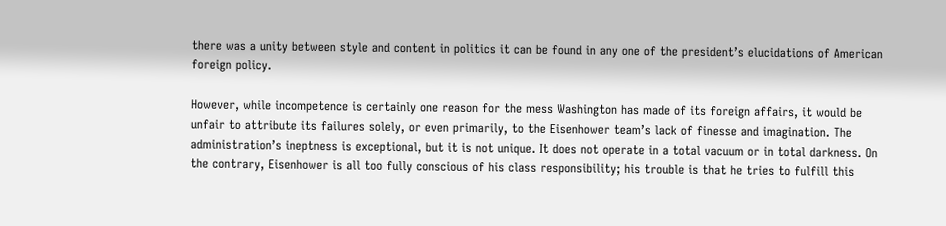there was a unity between style and content in politics it can be found in any one of the president’s elucidations of American foreign policy.

However, while incompetence is certainly one reason for the mess Washington has made of its foreign affairs, it would be unfair to attribute its failures solely, or even primarily, to the Eisenhower team’s lack of finesse and imagination. The administration’s ineptness is exceptional, but it is not unique. It does not operate in a total vacuum or in total darkness. On the contrary, Eisenhower is all too fully conscious of his class responsibility; his trouble is that he tries to fulfill this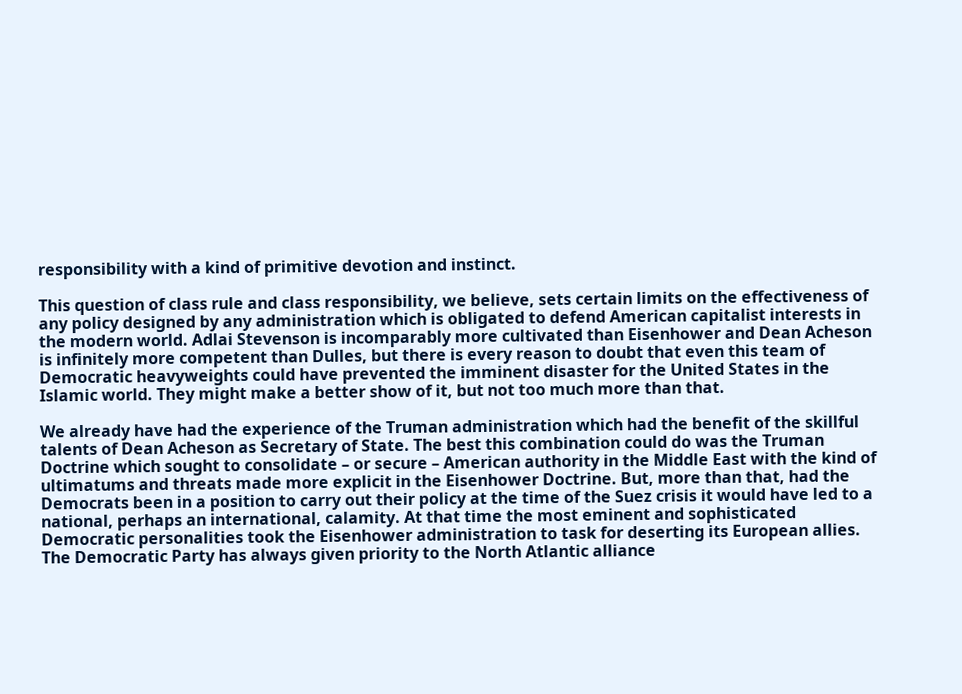responsibility with a kind of primitive devotion and instinct.

This question of class rule and class responsibility, we believe, sets certain limits on the effectiveness of any policy designed by any administration which is obligated to defend American capitalist interests in the modern world. Adlai Stevenson is incomparably more cultivated than Eisenhower and Dean Acheson is infinitely more competent than Dulles, but there is every reason to doubt that even this team of Democratic heavyweights could have prevented the imminent disaster for the United States in the Islamic world. They might make a better show of it, but not too much more than that.

We already have had the experience of the Truman administration which had the benefit of the skillful talents of Dean Acheson as Secretary of State. The best this combination could do was the Truman Doctrine which sought to consolidate – or secure – American authority in the Middle East with the kind of ultimatums and threats made more explicit in the Eisenhower Doctrine. But, more than that, had the Democrats been in a position to carry out their policy at the time of the Suez crisis it would have led to a national, perhaps an international, calamity. At that time the most eminent and sophisticated Democratic personalities took the Eisenhower administration to task for deserting its European allies. The Democratic Party has always given priority to the North Atlantic alliance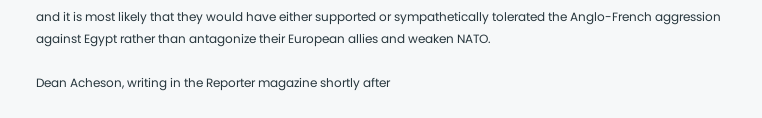and it is most likely that they would have either supported or sympathetically tolerated the Anglo-French aggression against Egypt rather than antagonize their European allies and weaken NATO.

Dean Acheson, writing in the Reporter magazine shortly after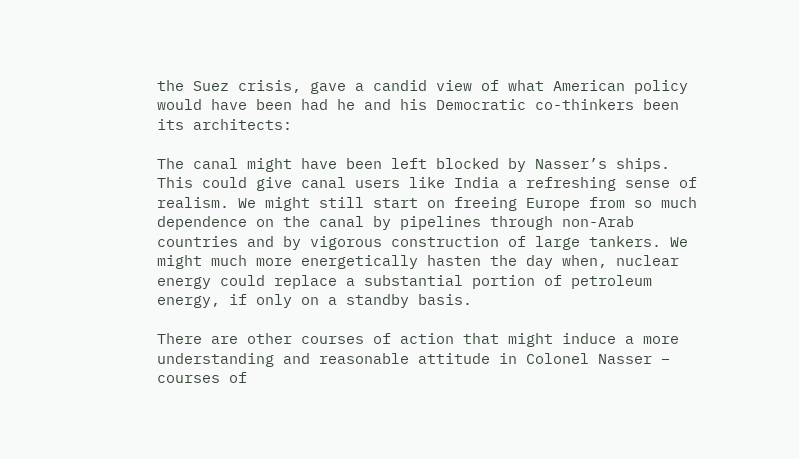the Suez crisis, gave a candid view of what American policy would have been had he and his Democratic co-thinkers been its architects:

The canal might have been left blocked by Nasser’s ships. This could give canal users like India a refreshing sense of realism. We might still start on freeing Europe from so much dependence on the canal by pipelines through non-Arab countries and by vigorous construction of large tankers. We might much more energetically hasten the day when, nuclear energy could replace a substantial portion of petroleum energy, if only on a standby basis.

There are other courses of action that might induce a more understanding and reasonable attitude in Colonel Nasser – courses of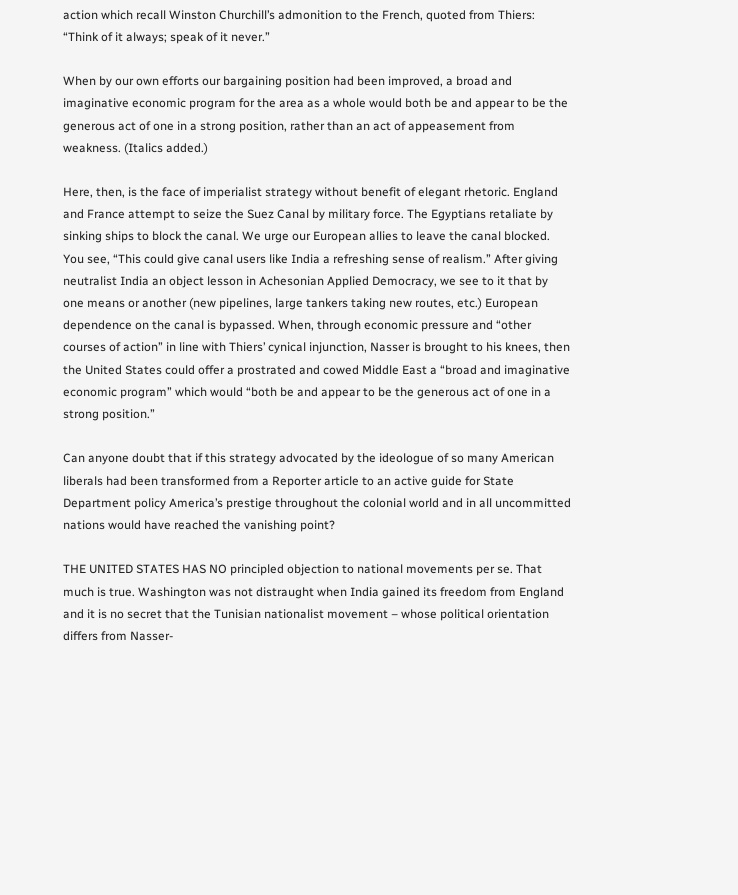action which recall Winston Churchill’s admonition to the French, quoted from Thiers: “Think of it always; speak of it never.”

When by our own efforts our bargaining position had been improved, a broad and imaginative economic program for the area as a whole would both be and appear to be the generous act of one in a strong position, rather than an act of appeasement from weakness. (Italics added.)

Here, then, is the face of imperialist strategy without benefit of elegant rhetoric. England and France attempt to seize the Suez Canal by military force. The Egyptians retaliate by sinking ships to block the canal. We urge our European allies to leave the canal blocked. You see, “This could give canal users like India a refreshing sense of realism.” After giving neutralist India an object lesson in Achesonian Applied Democracy, we see to it that by one means or another (new pipelines, large tankers taking new routes, etc.) European dependence on the canal is bypassed. When, through economic pressure and “other courses of action” in line with Thiers’ cynical injunction, Nasser is brought to his knees, then the United States could offer a prostrated and cowed Middle East a “broad and imaginative economic program” which would “both be and appear to be the generous act of one in a strong position.”

Can anyone doubt that if this strategy advocated by the ideologue of so many American liberals had been transformed from a Reporter article to an active guide for State Department policy America’s prestige throughout the colonial world and in all uncommitted nations would have reached the vanishing point?

THE UNITED STATES HAS NO principled objection to national movements per se. That much is true. Washington was not distraught when India gained its freedom from England and it is no secret that the Tunisian nationalist movement – whose political orientation differs from Nasser-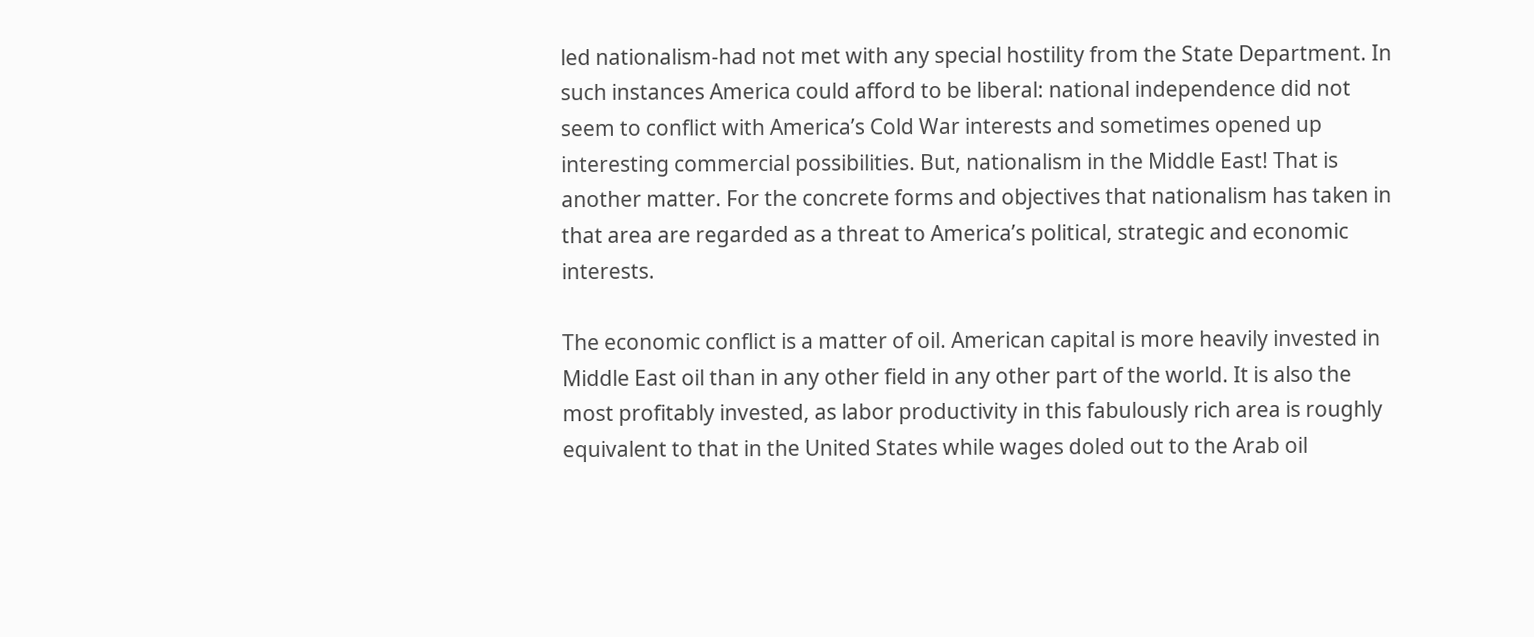led nationalism-had not met with any special hostility from the State Department. In such instances America could afford to be liberal: national independence did not seem to conflict with America’s Cold War interests and sometimes opened up interesting commercial possibilities. But, nationalism in the Middle East! That is another matter. For the concrete forms and objectives that nationalism has taken in that area are regarded as a threat to America’s political, strategic and economic interests.

The economic conflict is a matter of oil. American capital is more heavily invested in Middle East oil than in any other field in any other part of the world. It is also the most profitably invested, as labor productivity in this fabulously rich area is roughly equivalent to that in the United States while wages doled out to the Arab oil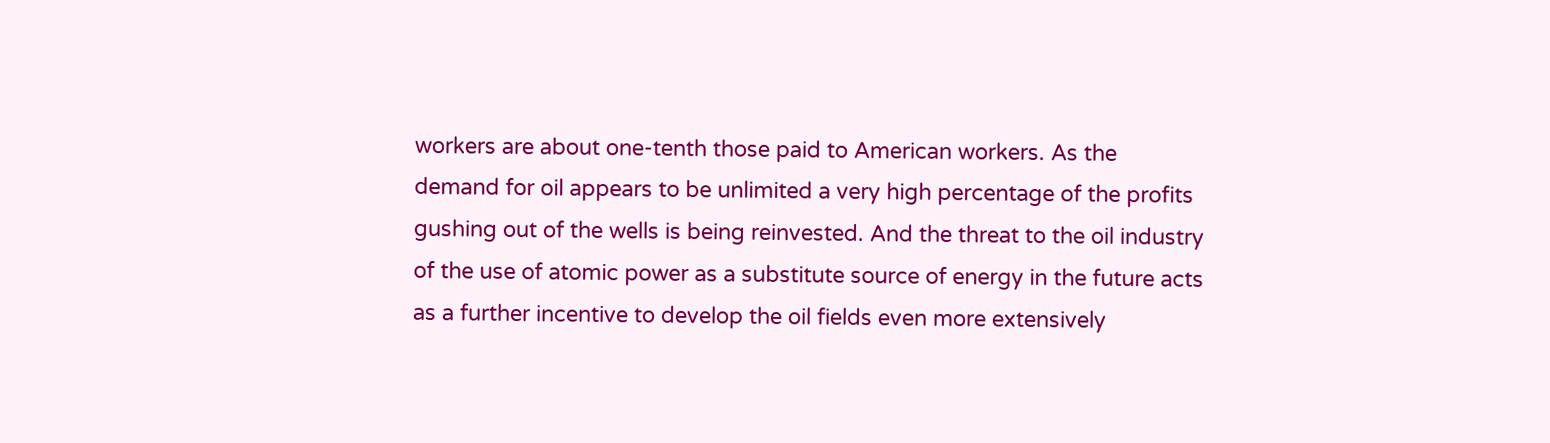workers are about one-tenth those paid to American workers. As the demand for oil appears to be unlimited a very high percentage of the profits gushing out of the wells is being reinvested. And the threat to the oil industry of the use of atomic power as a substitute source of energy in the future acts as a further incentive to develop the oil fields even more extensively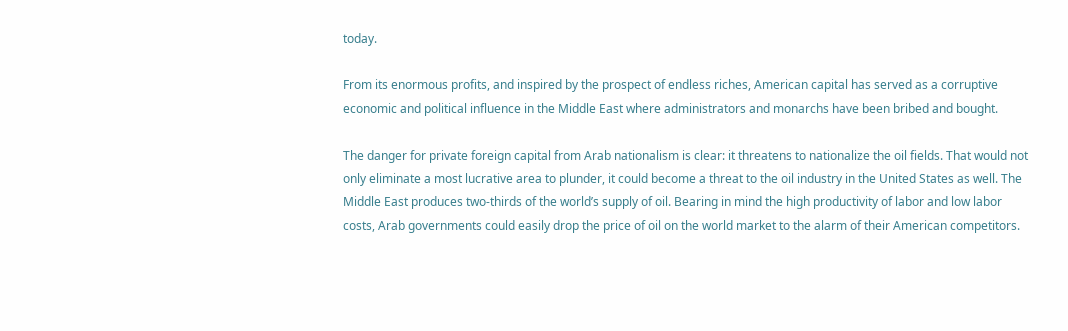today.

From its enormous profits, and inspired by the prospect of endless riches, American capital has served as a corruptive economic and political influence in the Middle East where administrators and monarchs have been bribed and bought.

The danger for private foreign capital from Arab nationalism is clear: it threatens to nationalize the oil fields. That would not only eliminate a most lucrative area to plunder, it could become a threat to the oil industry in the United States as well. The Middle East produces two-thirds of the world’s supply of oil. Bearing in mind the high productivity of labor and low labor costs, Arab governments could easily drop the price of oil on the world market to the alarm of their American competitors.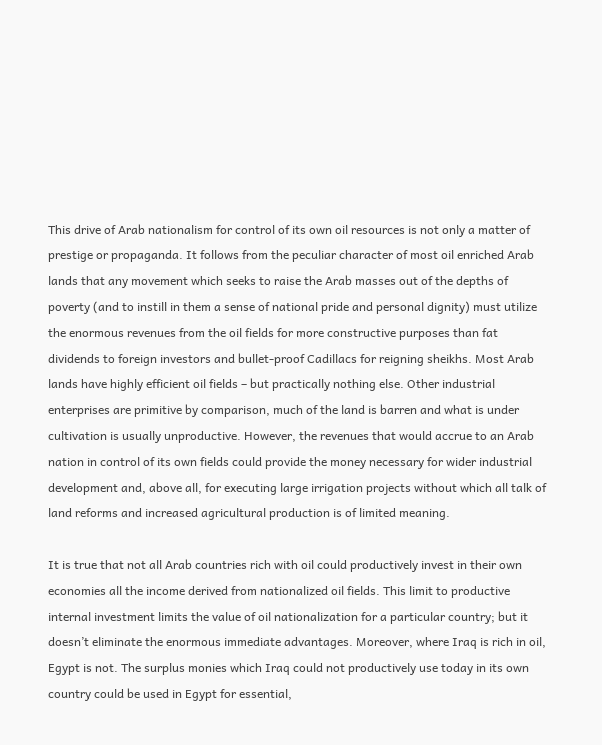This drive of Arab nationalism for control of its own oil resources is not only a matter of prestige or propaganda. It follows from the peculiar character of most oil enriched Arab lands that any movement which seeks to raise the Arab masses out of the depths of poverty (and to instill in them a sense of national pride and personal dignity) must utilize the enormous revenues from the oil fields for more constructive purposes than fat dividends to foreign investors and bullet-proof Cadillacs for reigning sheikhs. Most Arab lands have highly efficient oil fields – but practically nothing else. Other industrial enterprises are primitive by comparison, much of the land is barren and what is under cultivation is usually unproductive. However, the revenues that would accrue to an Arab nation in control of its own fields could provide the money necessary for wider industrial development and, above all, for executing large irrigation projects without which all talk of land reforms and increased agricultural production is of limited meaning.

It is true that not all Arab countries rich with oil could productively invest in their own economies all the income derived from nationalized oil fields. This limit to productive internal investment limits the value of oil nationalization for a particular country; but it doesn’t eliminate the enormous immediate advantages. Moreover, where Iraq is rich in oil, Egypt is not. The surplus monies which Iraq could not productively use today in its own country could be used in Egypt for essential,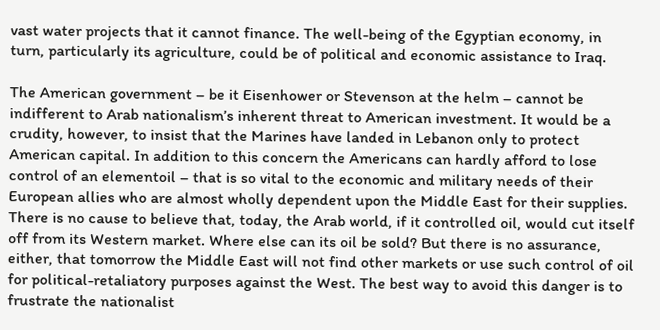vast water projects that it cannot finance. The well-being of the Egyptian economy, in turn, particularly its agriculture, could be of political and economic assistance to Iraq.

The American government – be it Eisenhower or Stevenson at the helm – cannot be indifferent to Arab nationalism’s inherent threat to American investment. It would be a crudity, however, to insist that the Marines have landed in Lebanon only to protect American capital. In addition to this concern the Americans can hardly afford to lose control of an elementoil – that is so vital to the economic and military needs of their European allies who are almost wholly dependent upon the Middle East for their supplies. There is no cause to believe that, today, the Arab world, if it controlled oil, would cut itself off from its Western market. Where else can its oil be sold? But there is no assurance, either, that tomorrow the Middle East will not find other markets or use such control of oil for political-retaliatory purposes against the West. The best way to avoid this danger is to frustrate the nationalist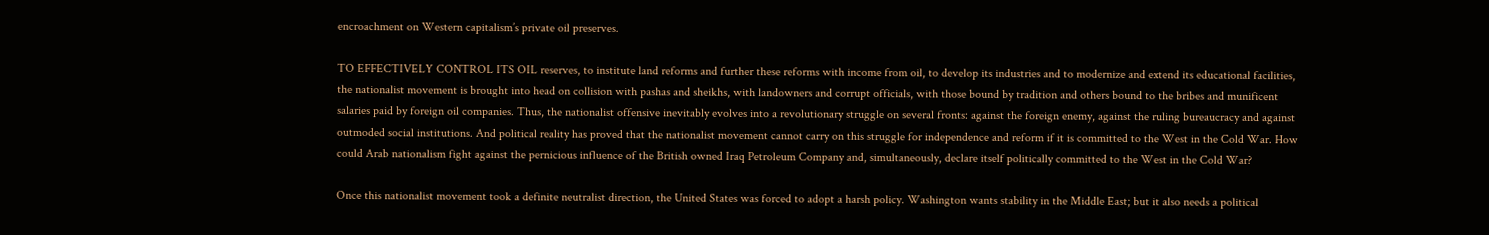encroachment on Western capitalism’s private oil preserves.

TO EFFECTIVELY CONTROL ITS OIL reserves, to institute land reforms and further these reforms with income from oil, to develop its industries and to modernize and extend its educational facilities, the nationalist movement is brought into head on collision with pashas and sheikhs, with landowners and corrupt officials, with those bound by tradition and others bound to the bribes and munificent salaries paid by foreign oil companies. Thus, the nationalist offensive inevitably evolves into a revolutionary struggle on several fronts: against the foreign enemy, against the ruling bureaucracy and against outmoded social institutions. And political reality has proved that the nationalist movement cannot carry on this struggle for independence and reform if it is committed to the West in the Cold War. How could Arab nationalism fight against the pernicious influence of the British owned Iraq Petroleum Company and, simultaneously, declare itself politically committed to the West in the Cold War?

Once this nationalist movement took a definite neutralist direction, the United States was forced to adopt a harsh policy. Washington wants stability in the Middle East; but it also needs a political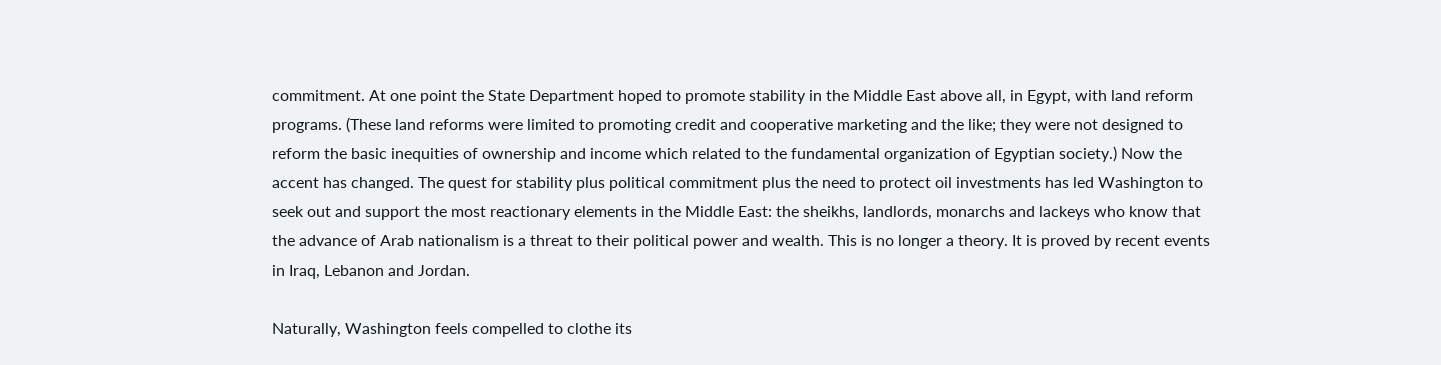commitment. At one point the State Department hoped to promote stability in the Middle East above all, in Egypt, with land reform programs. (These land reforms were limited to promoting credit and cooperative marketing and the like; they were not designed to reform the basic inequities of ownership and income which related to the fundamental organization of Egyptian society.) Now the accent has changed. The quest for stability plus political commitment plus the need to protect oil investments has led Washington to seek out and support the most reactionary elements in the Middle East: the sheikhs, landlords, monarchs and lackeys who know that the advance of Arab nationalism is a threat to their political power and wealth. This is no longer a theory. It is proved by recent events in Iraq, Lebanon and Jordan.

Naturally, Washington feels compelled to clothe its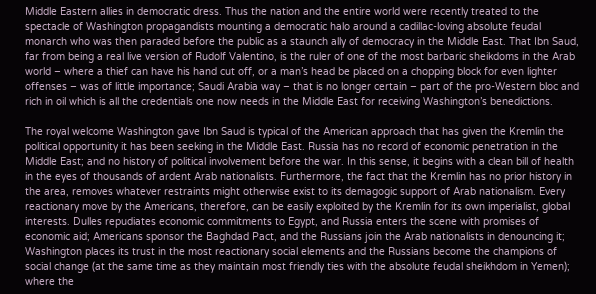Middle Eastern allies in democratic dress. Thus the nation and the entire world were recently treated to the spectacle of Washington propagandists mounting a democratic halo around a cadillac-loving absolute feudal monarch who was then paraded before the public as a staunch ally of democracy in the Middle East. That Ibn Saud, far from being a real live version of Rudolf Valentino, is the ruler of one of the most barbaric sheikdoms in the Arab world – where a thief can have his hand cut off, or a man’s head be placed on a chopping block for even lighter offenses – was of little importance; Saudi Arabia way – that is no longer certain – part of the pro-Western bloc and rich in oil which is all the credentials one now needs in the Middle East for receiving Washington’s benedictions.

The royal welcome Washington gave Ibn Saud is typical of the American approach that has given the Kremlin the political opportunity it has been seeking in the Middle East. Russia has no record of economic penetration in the Middle East; and no history of political involvement before the war. In this sense, it begins with a clean bill of health in the eyes of thousands of ardent Arab nationalists. Furthermore, the fact that the Kremlin has no prior history in the area, removes whatever restraints might otherwise exist to its demagogic support of Arab nationalism. Every reactionary move by the Americans, therefore, can be easily exploited by the Kremlin for its own imperialist, global interests. Dulles repudiates economic commitments to Egypt, and Russia enters the scene with promises of economic aid; Americans sponsor the Baghdad Pact, and the Russians join the Arab nationalists in denouncing it; Washington places its trust in the most reactionary social elements and the Russians become the champions of social change (at the same time as they maintain most friendly ties with the absolute feudal sheikhdom in Yemen); where the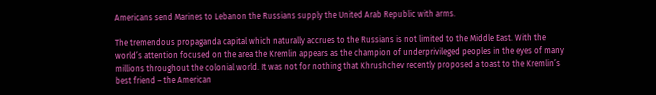Americans send Marines to Lebanon the Russians supply the United Arab Republic with arms.

The tremendous propaganda capital which naturally accrues to the Russians is not limited to the Middle East. With the world’s attention focused on the area the Kremlin appears as the champion of underprivileged peoples in the eyes of many millions throughout the colonial world. It was not for nothing that Khrushchev recently proposed a toast to the Kremlin’s best friend – the American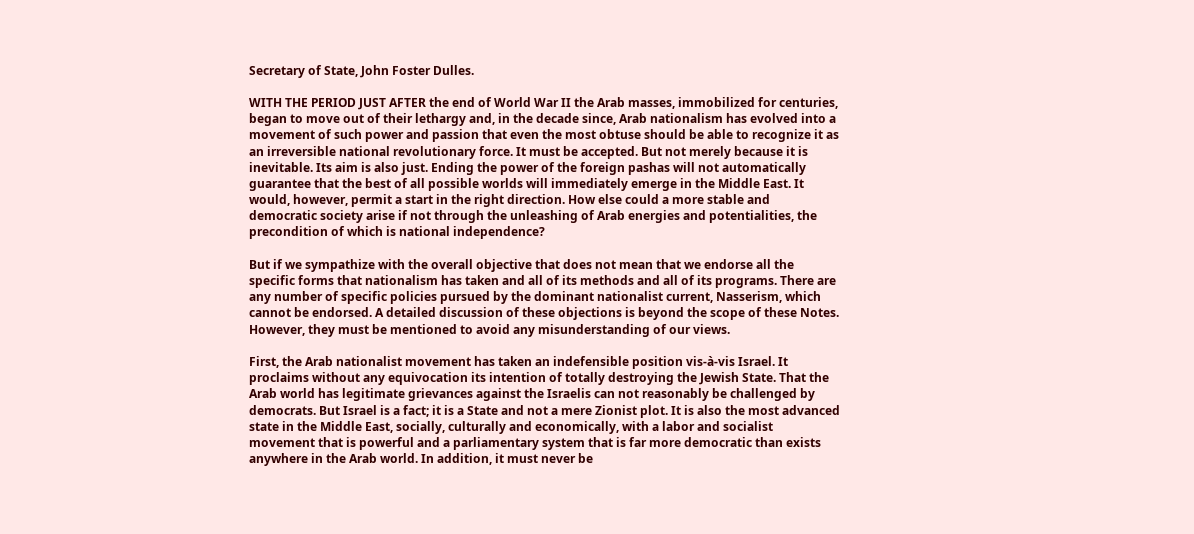Secretary of State, John Foster Dulles.

WITH THE PERIOD JUST AFTER the end of World War II the Arab masses, immobilized for centuries, began to move out of their lethargy and, in the decade since, Arab nationalism has evolved into a movement of such power and passion that even the most obtuse should be able to recognize it as an irreversible national revolutionary force. It must be accepted. But not merely because it is inevitable. Its aim is also just. Ending the power of the foreign pashas will not automatically guarantee that the best of all possible worlds will immediately emerge in the Middle East. It would, however, permit a start in the right direction. How else could a more stable and democratic society arise if not through the unleashing of Arab energies and potentialities, the precondition of which is national independence?

But if we sympathize with the overall objective that does not mean that we endorse all the specific forms that nationalism has taken and all of its methods and all of its programs. There are any number of specific policies pursued by the dominant nationalist current, Nasserism, which cannot be endorsed. A detailed discussion of these objections is beyond the scope of these Notes. However, they must be mentioned to avoid any misunderstanding of our views.

First, the Arab nationalist movement has taken an indefensible position vis-à-vis Israel. It proclaims without any equivocation its intention of totally destroying the Jewish State. That the Arab world has legitimate grievances against the Israelis can not reasonably be challenged by democrats. But Israel is a fact; it is a State and not a mere Zionist plot. It is also the most advanced state in the Middle East, socially, culturally and economically, with a labor and socialist movement that is powerful and a parliamentary system that is far more democratic than exists anywhere in the Arab world. In addition, it must never be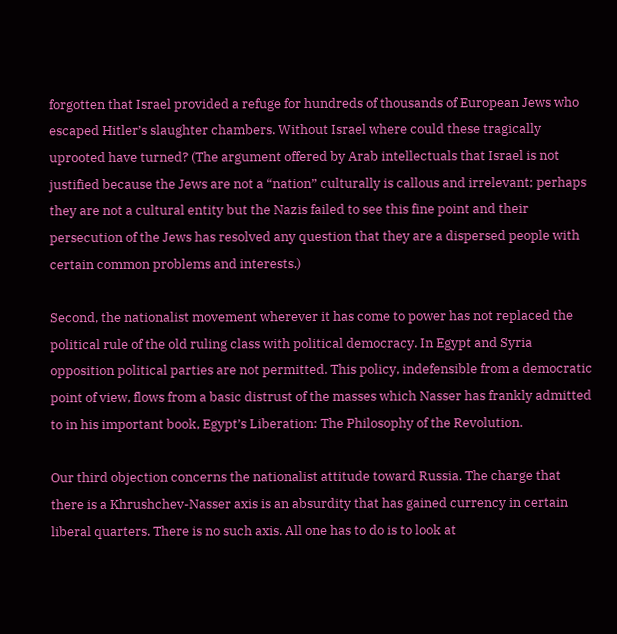forgotten that Israel provided a refuge for hundreds of thousands of European Jews who escaped Hitler’s slaughter chambers. Without Israel where could these tragically uprooted have turned? (The argument offered by Arab intellectuals that Israel is not justified because the Jews are not a “nation” culturally is callous and irrelevant; perhaps they are not a cultural entity but the Nazis failed to see this fine point and their persecution of the Jews has resolved any question that they are a dispersed people with certain common problems and interests.)

Second, the nationalist movement wherever it has come to power has not replaced the political rule of the old ruling class with political democracy. In Egypt and Syria opposition political parties are not permitted. This policy, indefensible from a democratic point of view, flows from a basic distrust of the masses which Nasser has frankly admitted to in his important book, Egypt’s Liberation: The Philosophy of the Revolution.

Our third objection concerns the nationalist attitude toward Russia. The charge that there is a Khrushchev-Nasser axis is an absurdity that has gained currency in certain liberal quarters. There is no such axis. All one has to do is to look at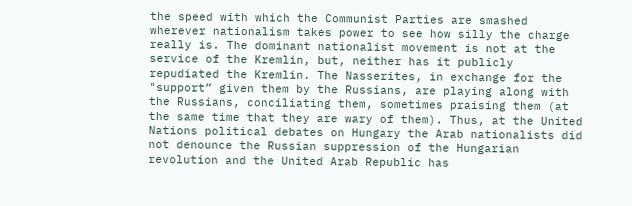the speed with which the Communist Parties are smashed wherever nationalism takes power to see how silly the charge really is. The dominant nationalist movement is not at the service of the Kremlin, but, neither has it publicly repudiated the Kremlin. The Nasserites, in exchange for the "support” given them by the Russians, are playing along with the Russians, conciliating them, sometimes praising them (at the same time that they are wary of them). Thus, at the United Nations political debates on Hungary the Arab nationalists did not denounce the Russian suppression of the Hungarian revolution and the United Arab Republic has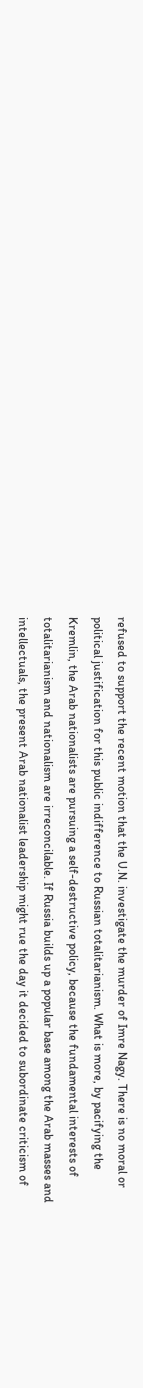refused to support the recent motion that the U.N. investigate the murder of Imre Nagy. There is no moral or political justification for this public indifference to Russian totalitarianism. What is more, by pacifying the Kremlin, the Arab nationalists are pursuing a self-destructive policy, because the fundamental interests of totalitarianism and nationalism are irreconcilable. If Russia builds up a popular base among the Arab masses and intellectuals, the present Arab nationalist leadership might rue the day it decided to subordinate criticism of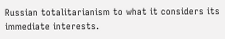Russian totalitarianism to what it considers its immediate interests.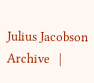Julius Jacobson Archive   |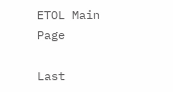ETOL Main Page

Last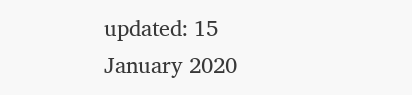updated: 15 January 2020